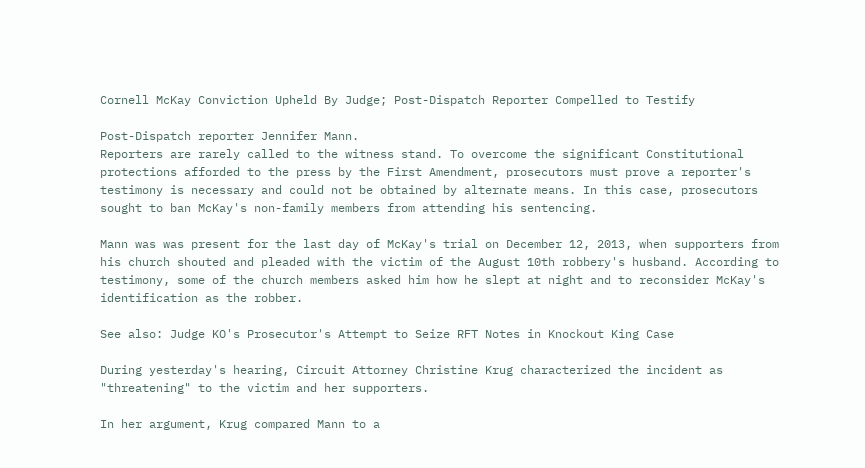Cornell McKay Conviction Upheld By Judge; Post-Dispatch Reporter Compelled to Testify

Post-Dispatch reporter Jennifer Mann.
Reporters are rarely called to the witness stand. To overcome the significant Constitutional protections afforded to the press by the First Amendment, prosecutors must prove a reporter's testimony is necessary and could not be obtained by alternate means. In this case, prosecutors sought to ban McKay's non-family members from attending his sentencing.

Mann was was present for the last day of McKay's trial on December 12, 2013, when supporters from his church shouted and pleaded with the victim of the August 10th robbery's husband. According to testimony, some of the church members asked him how he slept at night and to reconsider McKay's identification as the robber.

See also: Judge KO's Prosecutor's Attempt to Seize RFT Notes in Knockout King Case

During yesterday's hearing, Circuit Attorney Christine Krug characterized the incident as "threatening" to the victim and her supporters.

In her argument, Krug compared Mann to a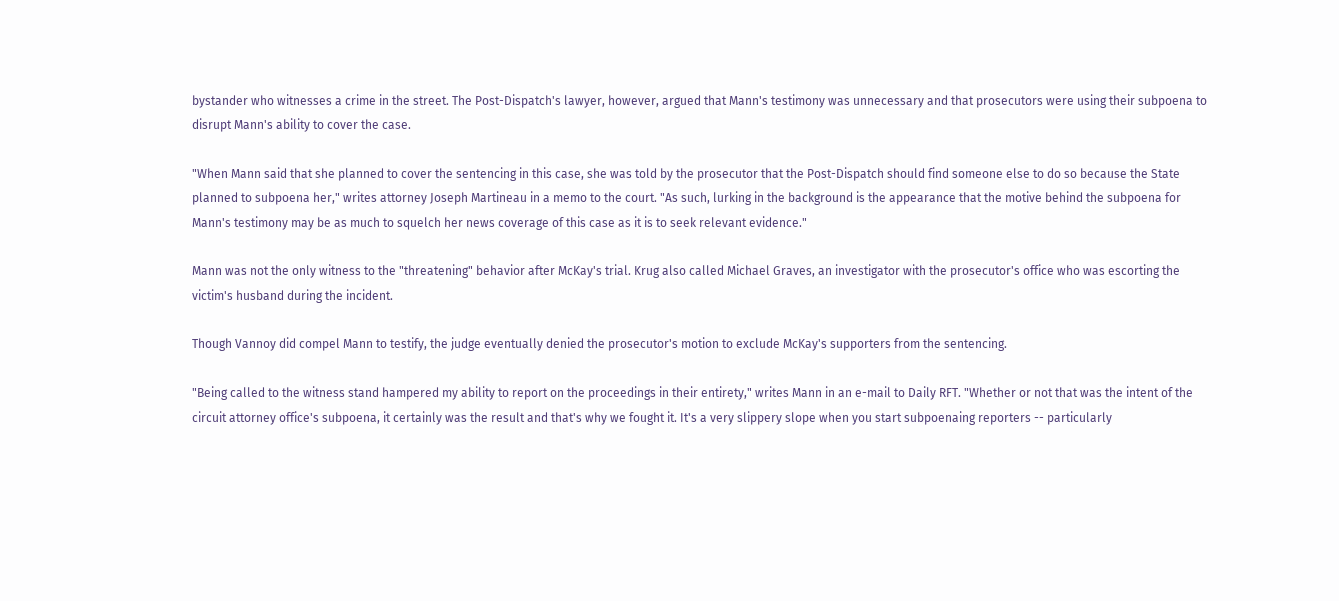bystander who witnesses a crime in the street. The Post-Dispatch's lawyer, however, argued that Mann's testimony was unnecessary and that prosecutors were using their subpoena to disrupt Mann's ability to cover the case.

"When Mann said that she planned to cover the sentencing in this case, she was told by the prosecutor that the Post-Dispatch should find someone else to do so because the State planned to subpoena her," writes attorney Joseph Martineau in a memo to the court. "As such, lurking in the background is the appearance that the motive behind the subpoena for Mann's testimony may be as much to squelch her news coverage of this case as it is to seek relevant evidence."

Mann was not the only witness to the "threatening" behavior after McKay's trial. Krug also called Michael Graves, an investigator with the prosecutor's office who was escorting the victim's husband during the incident.

Though Vannoy did compel Mann to testify, the judge eventually denied the prosecutor's motion to exclude McKay's supporters from the sentencing.

"Being called to the witness stand hampered my ability to report on the proceedings in their entirety," writes Mann in an e-mail to Daily RFT. "Whether or not that was the intent of the circuit attorney office's subpoena, it certainly was the result and that's why we fought it. It's a very slippery slope when you start subpoenaing reporters -- particularly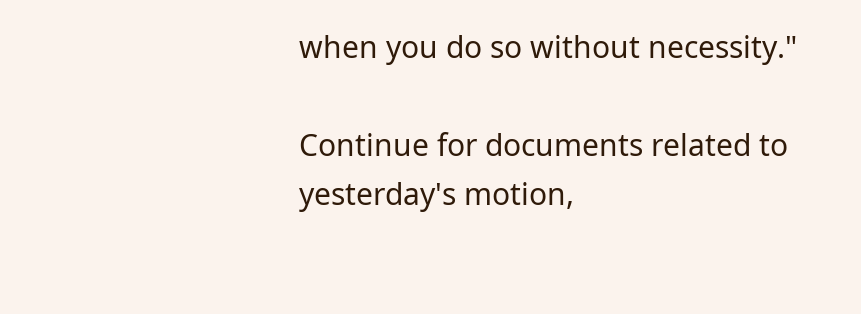when you do so without necessity."

Continue for documents related to yesterday's motion,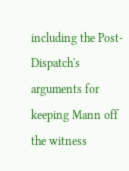including the Post-Dispatch's arguments for keeping Mann off the witness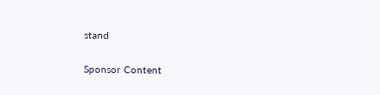stand

Sponsor Content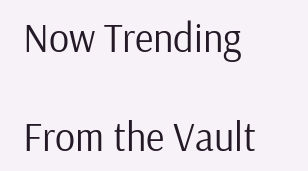Now Trending

From the Vault